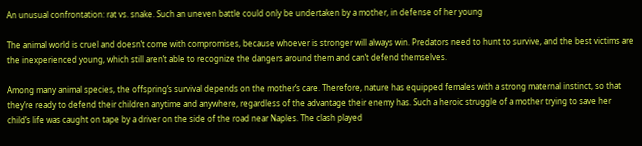An unusual confrontation: rat vs. snake. Such an uneven battle could only be undertaken by a mother, in defense of her young

The animal world is cruel and doesn’t come with compromises, because whoever is stronger will always win. Predators need to hunt to survive, and the best victims are the inexperienced young, which still aren’t able to recognize the dangers around them and can’t defend themselves.

Among many animal species, the offspring’s survival depends on the mother’s care. Therefore, nature has equipped females with a strong maternal instinct, so that they’re ready to defend their children anytime and anywhere, regardless of the advantage their enemy has. Such a heroic struggle of a mother trying to save her child’s life was caught on tape by a driver on the side of the road near Naples. The clash played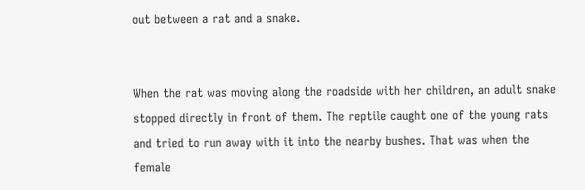out between a rat and a snake.


When the rat was moving along the roadside with her children, an adult snake stopped directly in front of them. The reptile caught one of the young rats and tried to run away with it into the nearby bushes. That was when the female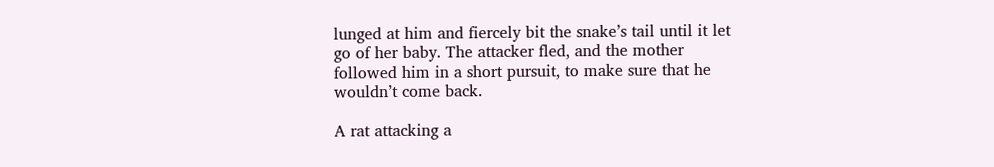lunged at him and fiercely bit the snake’s tail until it let go of her baby. The attacker fled, and the mother followed him in a short pursuit, to make sure that he wouldn’t come back.

A rat attacking a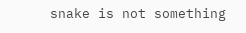snake is not something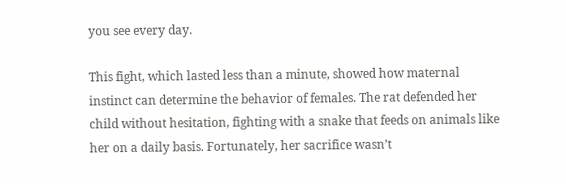you see every day.

This fight, which lasted less than a minute, showed how maternal instinct can determine the behavior of females. The rat defended her child without hesitation, fighting with a snake that feeds on animals like her on a daily basis. Fortunately, her sacrifice wasn’t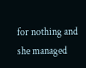for nothing and she managed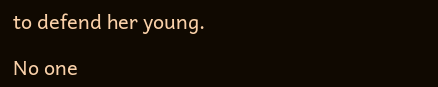to defend her young.

No one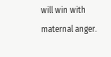will win with maternal anger.